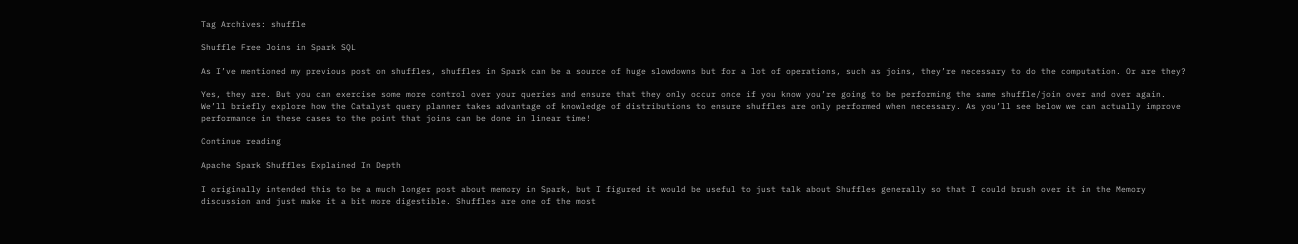Tag Archives: shuffle

Shuffle Free Joins in Spark SQL

As I’ve mentioned my previous post on shuffles, shuffles in Spark can be a source of huge slowdowns but for a lot of operations, such as joins, they’re necessary to do the computation. Or are they?

Yes, they are. But you can exercise some more control over your queries and ensure that they only occur once if you know you’re going to be performing the same shuffle/join over and over again. We’ll briefly explore how the Catalyst query planner takes advantage of knowledge of distributions to ensure shuffles are only performed when necessary. As you’ll see below we can actually improve performance in these cases to the point that joins can be done in linear time!

Continue reading

Apache Spark Shuffles Explained In Depth

I originally intended this to be a much longer post about memory in Spark, but I figured it would be useful to just talk about Shuffles generally so that I could brush over it in the Memory discussion and just make it a bit more digestible. Shuffles are one of the most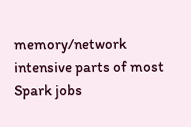memory/network intensive parts of most Spark jobs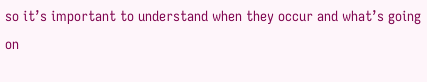so it’s important to understand when they occur and what’s going on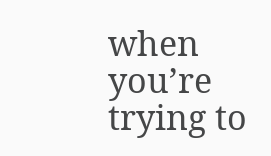when you’re trying to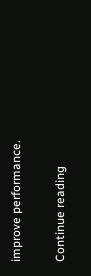improve performance.

Continue reading